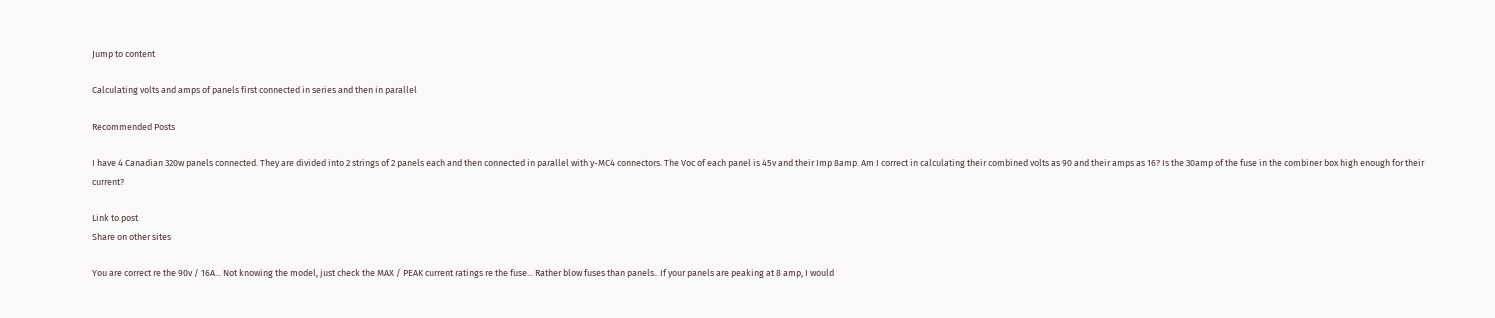Jump to content

Calculating volts and amps of panels first connected in series and then in parallel

Recommended Posts

I have 4 Canadian 320w panels connected. They are divided into 2 strings of 2 panels each and then connected in parallel with y-MC4 connectors. The Voc of each panel is 45v and their Imp 8amp. Am I correct in calculating their combined volts as 90 and their amps as 16? Is the 30amp of the fuse in the combiner box high enough for their current?

Link to post
Share on other sites

You are correct re the 90v / 16A... Not knowing the model, just check the MAX / PEAK current ratings re the fuse... Rather blow fuses than panels.. If your panels are peaking at 8 amp, I would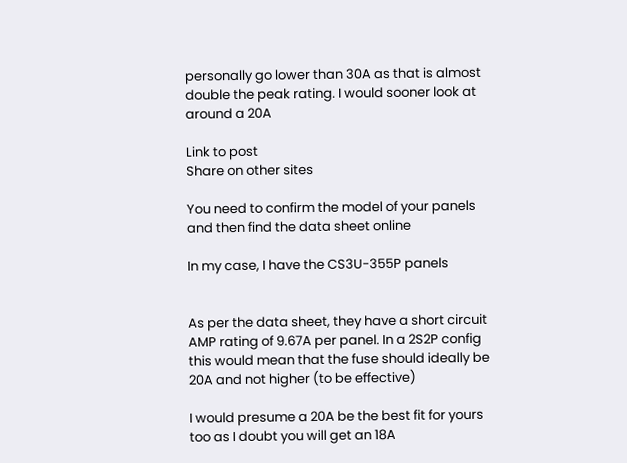personally go lower than 30A as that is almost double the peak rating. I would sooner look at around a 20A

Link to post
Share on other sites

You need to confirm the model of your panels and then find the data sheet online

In my case, I have the CS3U-355P panels


As per the data sheet, they have a short circuit AMP rating of 9.67A per panel. In a 2S2P config this would mean that the fuse should ideally be 20A and not higher (to be effective)

I would presume a 20A be the best fit for yours too as I doubt you will get an 18A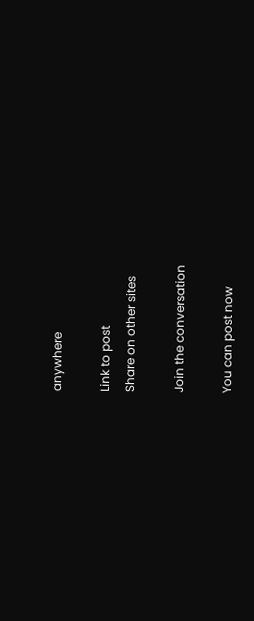anywhere

Link to post
Share on other sites

Join the conversation

You can post now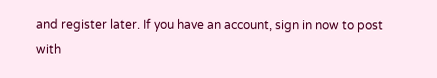and register later. If you have an account, sign in now to post with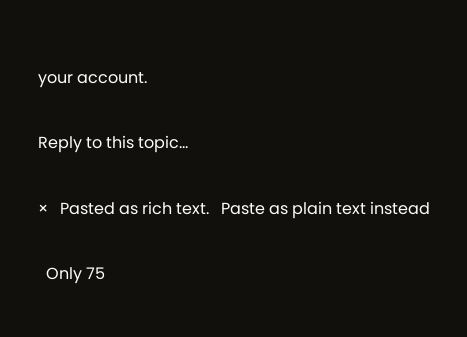your account.

Reply to this topic...

×   Pasted as rich text.   Paste as plain text instead

  Only 75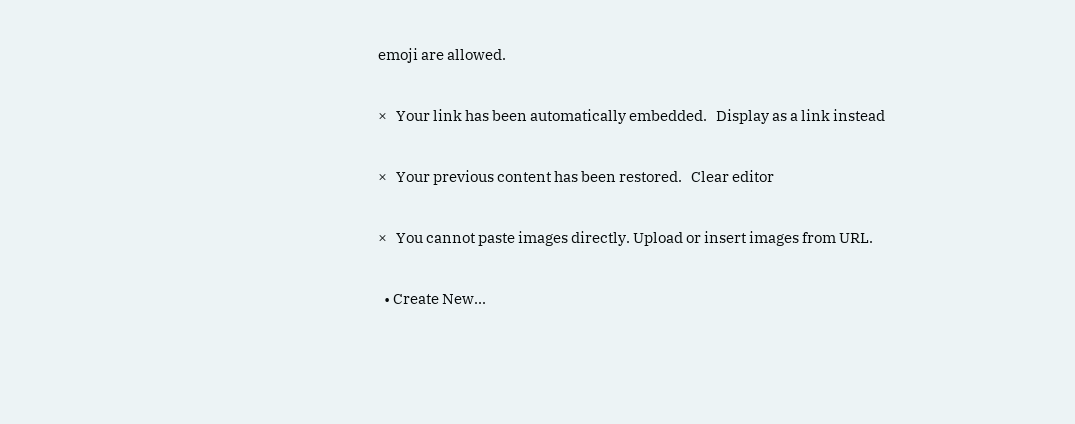emoji are allowed.

×   Your link has been automatically embedded.   Display as a link instead

×   Your previous content has been restored.   Clear editor

×   You cannot paste images directly. Upload or insert images from URL.

  • Create New...